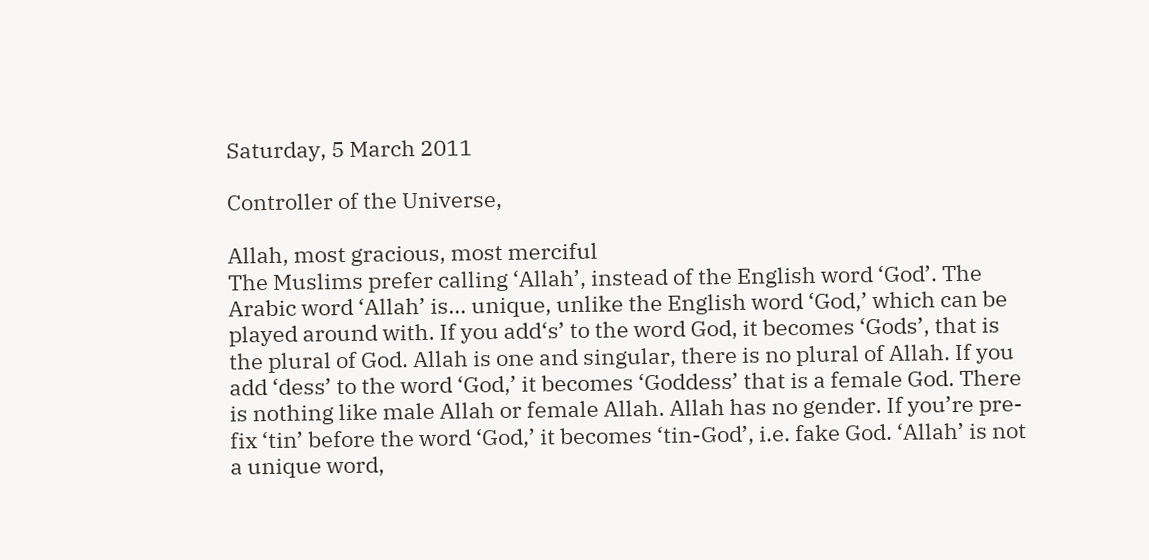Saturday, 5 March 2011

Controller of the Universe,

Allah, most gracious, most merciful
The Muslims prefer calling ‘Allah’, instead of the English word ‘God’. The Arabic word ‘Allah’ is… unique, unlike the English word ‘God,’ which can be played around with. If you add‘s’ to the word God, it becomes ‘Gods’, that is the plural of God. Allah is one and singular, there is no plural of Allah. If you add ‘dess’ to the word ‘God,’ it becomes ‘Goddess’ that is a female God. There is nothing like male Allah or female Allah. Allah has no gender. If you’re pre-fix ‘tin’ before the word ‘God,’ it becomes ‘tin-God’, i.e. fake God. ‘Allah’ is not a unique word,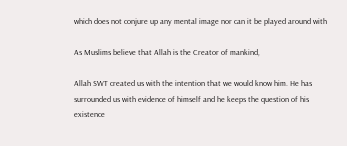which does not conjure up any mental image nor can it be played around with

As Muslims believe that Allah is the Creator of mankind,

Allah SWT created us with the intention that we would know him. He has surrounded us with evidence of himself and he keeps the question of his existence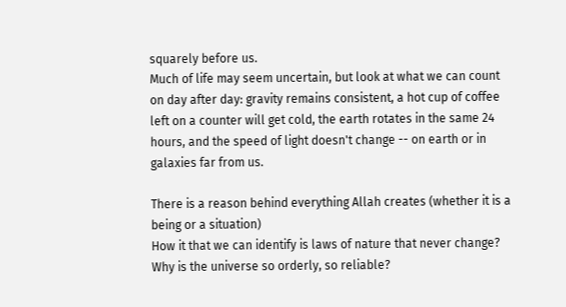squarely before us.
Much of life may seem uncertain, but look at what we can count on day after day: gravity remains consistent, a hot cup of coffee left on a counter will get cold, the earth rotates in the same 24 hours, and the speed of light doesn't change -- on earth or in galaxies far from us.

There is a reason behind everything Allah creates (whether it is a being or a situation)
How it that we can identify is laws of nature that never change? Why is the universe so orderly, so reliable?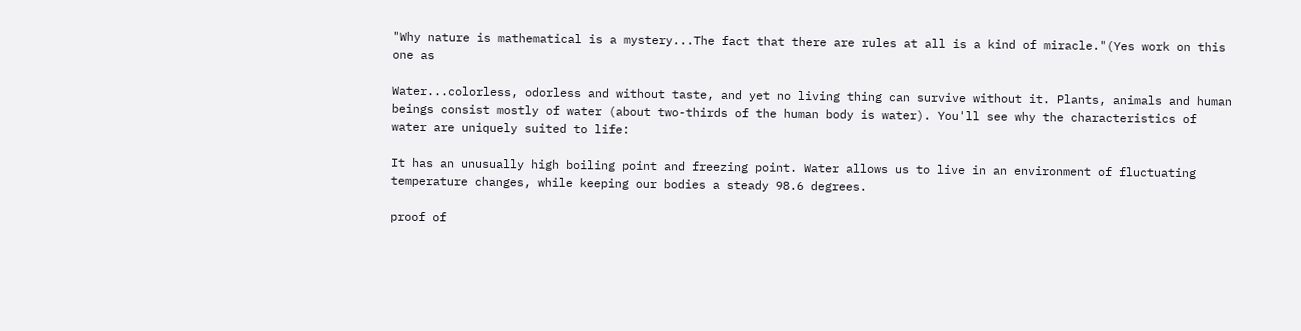"Why nature is mathematical is a mystery...The fact that there are rules at all is a kind of miracle."(Yes work on this one as

Water...colorless, odorless and without taste, and yet no living thing can survive without it. Plants, animals and human beings consist mostly of water (about two-thirds of the human body is water). You'll see why the characteristics of water are uniquely suited to life:

It has an unusually high boiling point and freezing point. Water allows us to live in an environment of fluctuating temperature changes, while keeping our bodies a steady 98.6 degrees.

proof of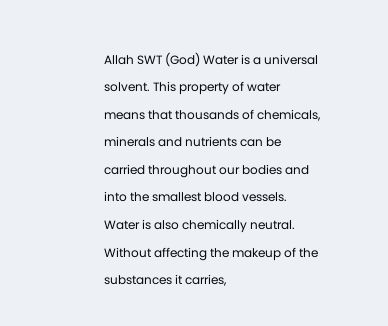Allah SWT (God) Water is a universal solvent. This property of water means that thousands of chemicals, minerals and nutrients can be carried throughout our bodies and into the smallest blood vessels.
Water is also chemically neutral. Without affecting the makeup of the substances it carries,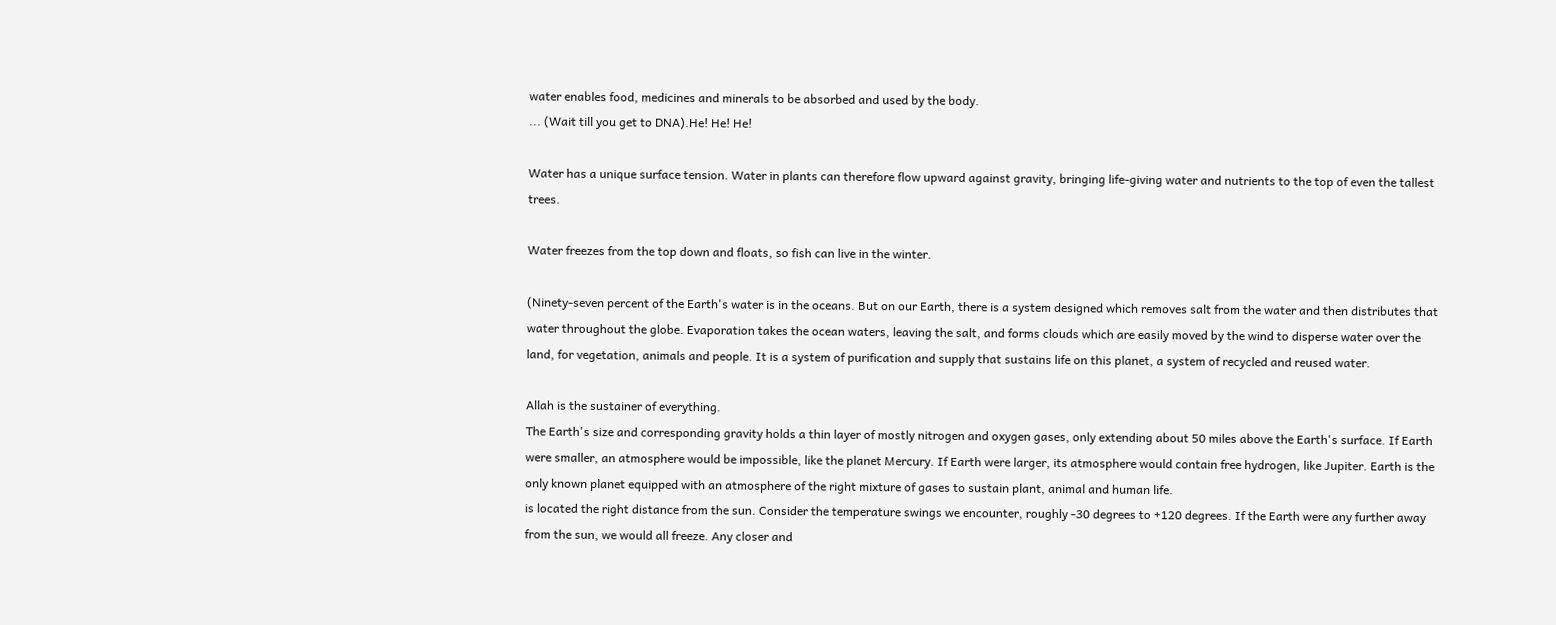water enables food, medicines and minerals to be absorbed and used by the body.
... (Wait till you get to DNA).He! He! He!

Water has a unique surface tension. Water in plants can therefore flow upward against gravity, bringing life-giving water and nutrients to the top of even the tallest trees.

Water freezes from the top down and floats, so fish can live in the winter.

(Ninety-seven percent of the Earth's water is in the oceans. But on our Earth, there is a system designed which removes salt from the water and then distributes that water throughout the globe. Evaporation takes the ocean waters, leaving the salt, and forms clouds which are easily moved by the wind to disperse water over the land, for vegetation, animals and people. It is a system of purification and supply that sustains life on this planet, a system of recycled and reused water.

Allah is the sustainer of everything.
The Earth's size and corresponding gravity holds a thin layer of mostly nitrogen and oxygen gases, only extending about 50 miles above the Earth's surface. If Earth were smaller, an atmosphere would be impossible, like the planet Mercury. If Earth were larger, its atmosphere would contain free hydrogen, like Jupiter. Earth is the only known planet equipped with an atmosphere of the right mixture of gases to sustain plant, animal and human life.
is located the right distance from the sun. Consider the temperature swings we encounter, roughly -30 degrees to +120 degrees. If the Earth were any further away from the sun, we would all freeze. Any closer and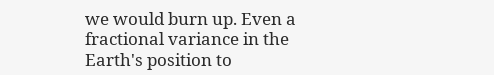we would burn up. Even a fractional variance in the Earth's position to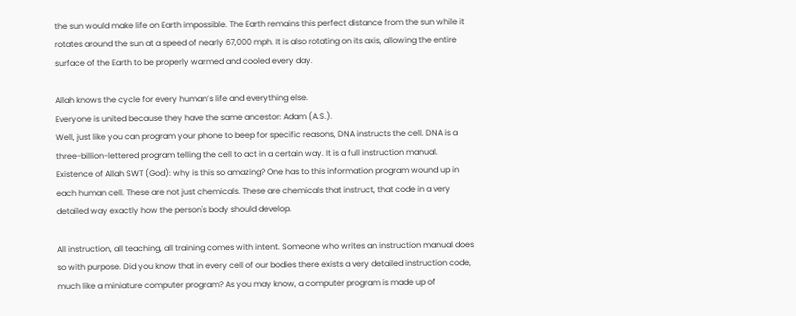the sun would make life on Earth impossible. The Earth remains this perfect distance from the sun while it rotates around the sun at a speed of nearly 67,000 mph. It is also rotating on its axis, allowing the entire surface of the Earth to be properly warmed and cooled every day.

Allah knows the cycle for every human’s life and everything else.
Everyone is united because they have the same ancestor: Adam (A.S.).
Well, just like you can program your phone to beep for specific reasons, DNA instructs the cell. DNA is a three-billion-lettered program telling the cell to act in a certain way. It is a full instruction manual.
Existence of Allah SWT (God): why is this so amazing? One has to this information program wound up in each human cell. These are not just chemicals. These are chemicals that instruct, that code in a very detailed way exactly how the person's body should develop.

All instruction, all teaching, all training comes with intent. Someone who writes an instruction manual does so with purpose. Did you know that in every cell of our bodies there exists a very detailed instruction code, much like a miniature computer program? As you may know, a computer program is made up of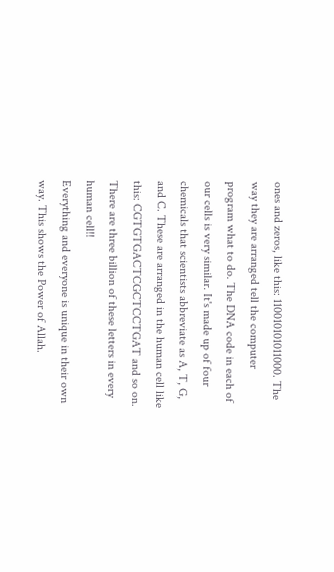ones and zeros, like this: 110010101011000. The way they are arranged tell the computer program what to do. The DNA code in each of our cells is very similar. It's made up of four chemicals that scientists abbreviate as A, T, G, and C. These are arranged in the human cell like this: CGTGTGACTCGCTCCTGAT and so on. There are three billion of these letters in every human cell!!
Everything and everyone is unique in their own way. This shows the Power of Allah.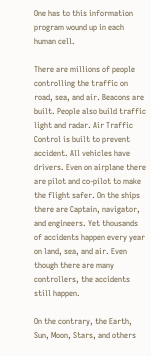One has to this information program wound up in each human cell.

There are millions of people controlling the traffic on road, sea, and air. Beacons are built. People also build traffic light and radar. Air Traffic Control is built to prevent accident. All vehicles have drivers. Even on airplane there are pilot and co-pilot to make the flight safer. On the ships there are Captain, navigator, and engineers. Yet thousands of accidents happen every year on land, sea, and air. Even though there are many controllers, the accidents still happen.

On the contrary, the Earth, Sun, Moon, Stars, and others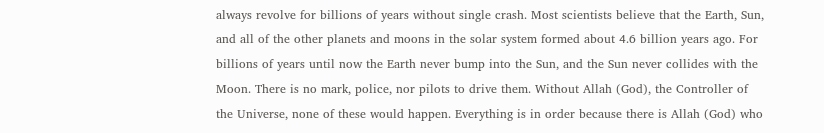always revolve for billions of years without single crash. Most scientists believe that the Earth, Sun, and all of the other planets and moons in the solar system formed about 4.6 billion years ago. For billions of years until now the Earth never bump into the Sun, and the Sun never collides with the Moon. There is no mark, police, nor pilots to drive them. Without Allah (God), the Controller of the Universe, none of these would happen. Everything is in order because there is Allah (God) who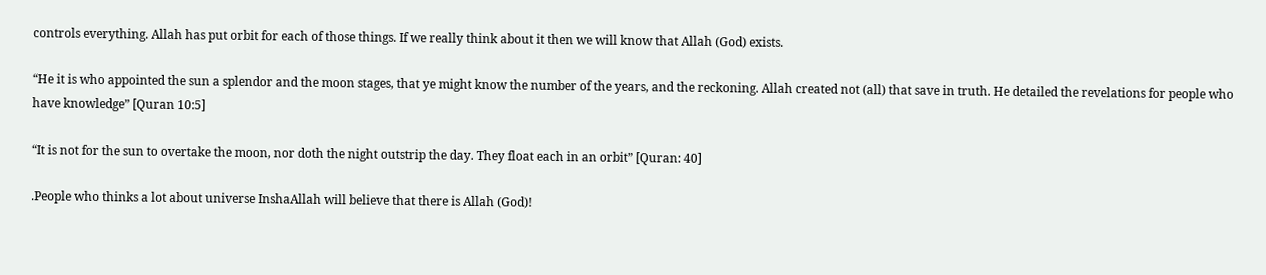controls everything. Allah has put orbit for each of those things. If we really think about it then we will know that Allah (God) exists.

“He it is who appointed the sun a splendor and the moon stages, that ye might know the number of the years, and the reckoning. Allah created not (all) that save in truth. He detailed the revelations for people who have knowledge” [Quran 10:5]

“It is not for the sun to overtake the moon, nor doth the night outstrip the day. They float each in an orbit” [Quran: 40]

.People who thinks a lot about universe InshaAllah will believe that there is Allah (God)!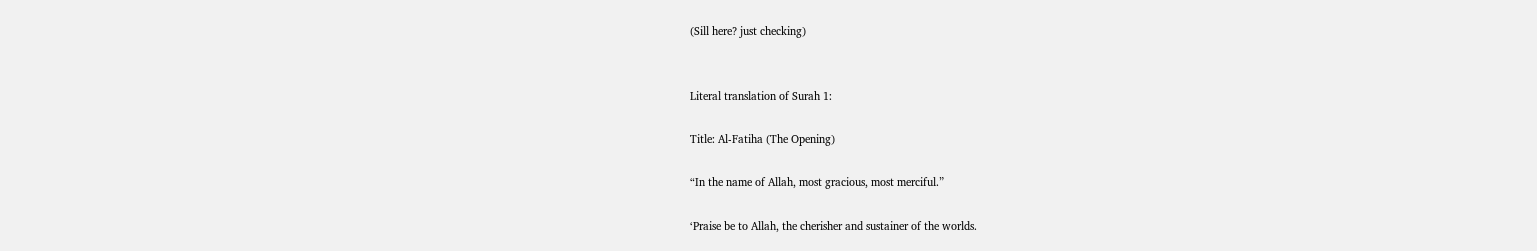(Sill here? just checking)


Literal translation of Surah 1:

Title: Al-Fatiha (The Opening)

“In the name of Allah, most gracious, most merciful.”

‘Praise be to Allah, the cherisher and sustainer of the worlds.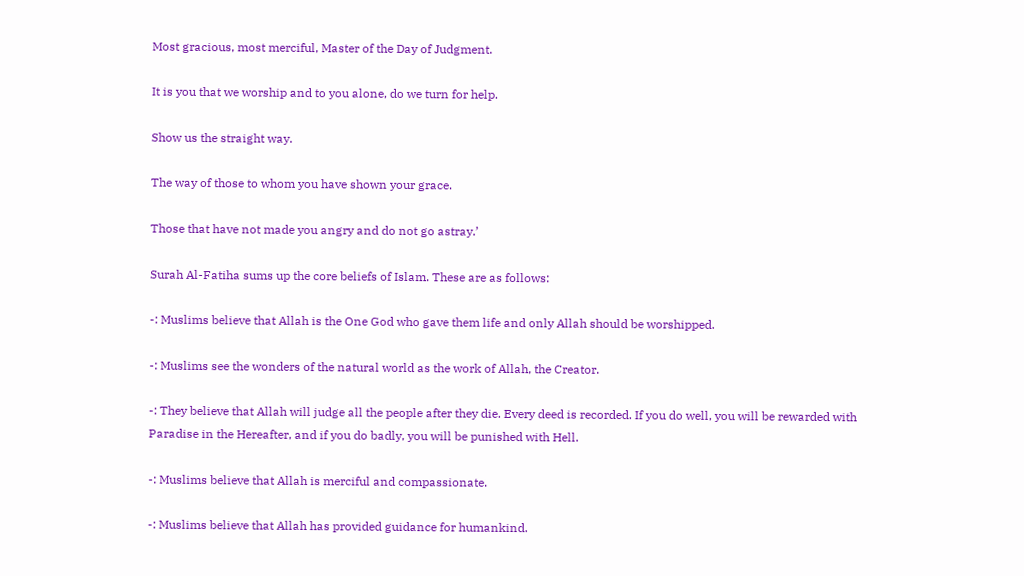Most gracious, most merciful, Master of the Day of Judgment.

It is you that we worship and to you alone, do we turn for help.

Show us the straight way.

The way of those to whom you have shown your grace.

Those that have not made you angry and do not go astray.’

Surah Al-Fatiha sums up the core beliefs of Islam. These are as follows:

-: Muslims believe that Allah is the One God who gave them life and only Allah should be worshipped.

-: Muslims see the wonders of the natural world as the work of Allah, the Creator.

-: They believe that Allah will judge all the people after they die. Every deed is recorded. If you do well, you will be rewarded with Paradise in the Hereafter, and if you do badly, you will be punished with Hell.

-: Muslims believe that Allah is merciful and compassionate.

-: Muslims believe that Allah has provided guidance for humankind.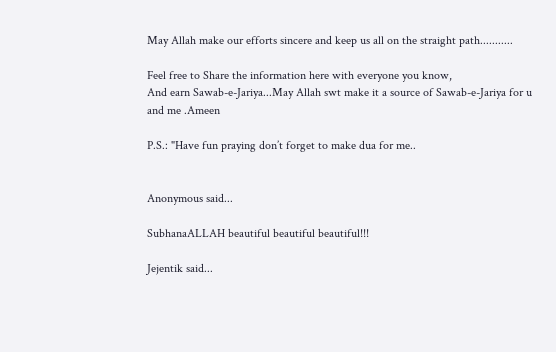May Allah make our efforts sincere and keep us all on the straight path...........

Feel free to Share the information here with everyone you know,
And earn Sawab-e-Jariya...May Allah swt make it a source of Sawab-e-Jariya for u and me .Ameen

P.S.: "Have fun praying don’t forget to make dua for me..


Anonymous said...

SubhanaALLAH beautiful beautiful beautiful!!!

Jejentik said...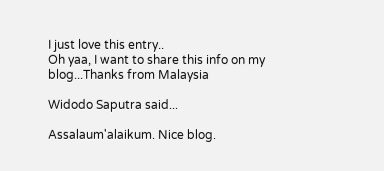I just love this entry..
Oh yaa, I want to share this info on my blog...Thanks from Malaysia

Widodo Saputra said...

Assalaum'alaikum. Nice blog.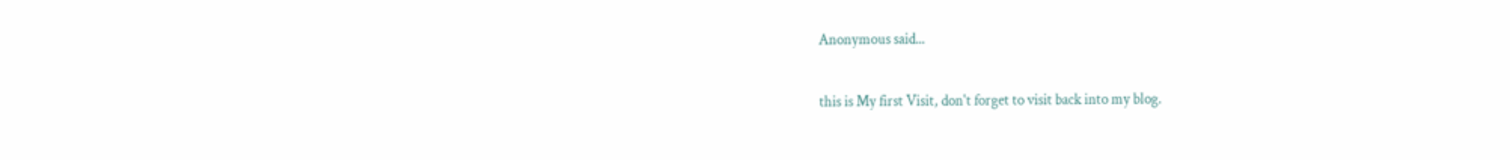Anonymous said...

this is My first Visit, don't forget to visit back into my blog.